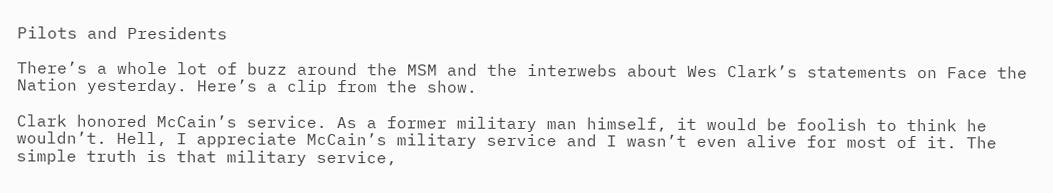Pilots and Presidents

There’s a whole lot of buzz around the MSM and the interwebs about Wes Clark’s statements on Face the Nation yesterday. Here’s a clip from the show.

Clark honored McCain’s service. As a former military man himself, it would be foolish to think he wouldn’t. Hell, I appreciate McCain’s military service and I wasn’t even alive for most of it. The simple truth is that military service,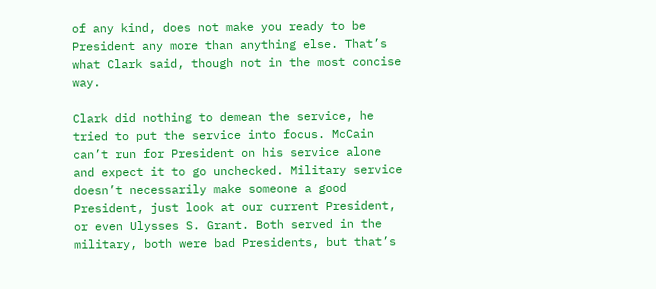of any kind, does not make you ready to be President any more than anything else. That’s what Clark said, though not in the most concise way.

Clark did nothing to demean the service, he tried to put the service into focus. McCain can’t run for President on his service alone and expect it to go unchecked. Military service doesn’t necessarily make someone a good President, just look at our current President, or even Ulysses S. Grant. Both served in the military, both were bad Presidents, but that’s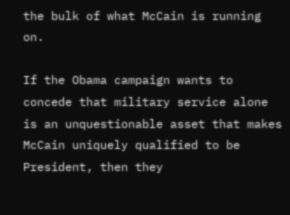the bulk of what McCain is running on.

If the Obama campaign wants to concede that military service alone is an unquestionable asset that makes McCain uniquely qualified to be President, then they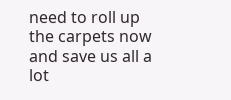need to roll up the carpets now and save us all a lot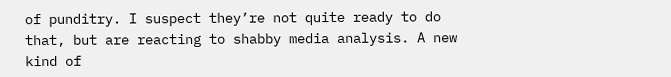of punditry. I suspect they’re not quite ready to do that, but are reacting to shabby media analysis. A new kind of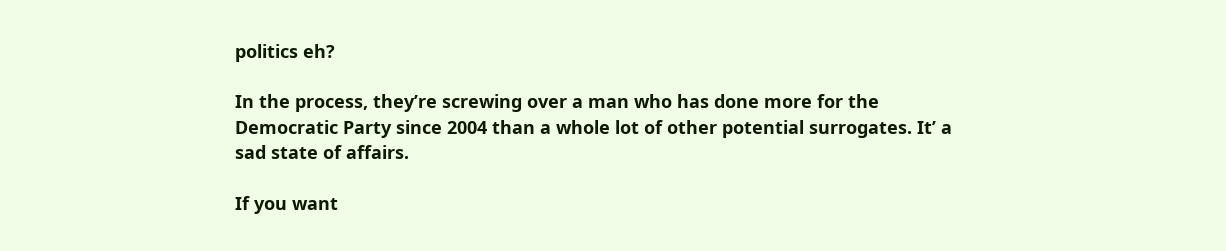politics eh?

In the process, they’re screwing over a man who has done more for the Democratic Party since 2004 than a whole lot of other potential surrogates. It’ a sad state of affairs.

If you want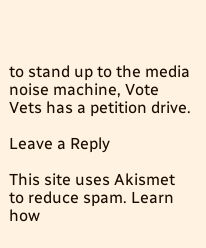to stand up to the media noise machine, Vote Vets has a petition drive.

Leave a Reply

This site uses Akismet to reduce spam. Learn how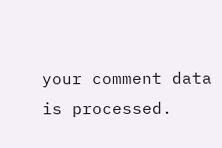your comment data is processed.